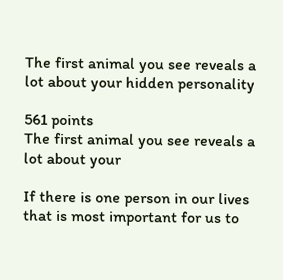The first animal you see reveals a lot about your hidden personality

561 points
The first animal you see reveals a lot about your

If there is one person in our lives that is most important for us to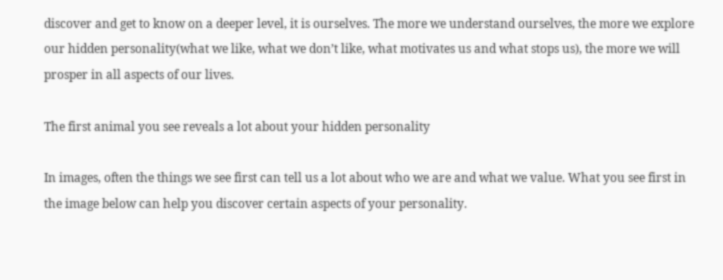discover and get to know on a deeper level, it is ourselves. The more we understand ourselves, the more we explore our hidden personality(what we like, what we don’t like, what motivates us and what stops us), the more we will prosper in all aspects of our lives.

The first animal you see reveals a lot about your hidden personality

In images, often the things we see first can tell us a lot about who we are and what we value. What you see first in the image below can help you discover certain aspects of your personality.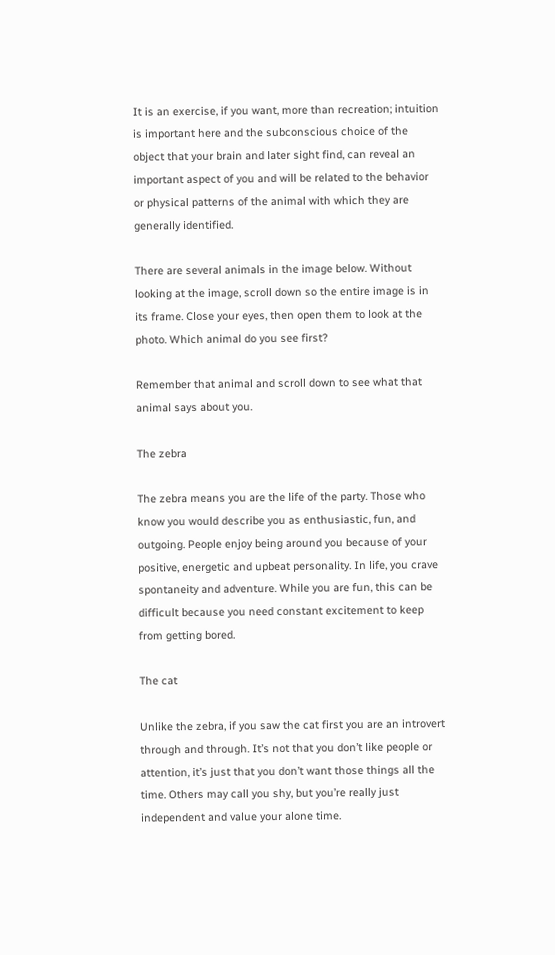It is an exercise, if you want, more than recreation; intuition is important here and the subconscious choice of the object that your brain and later sight find, can reveal an important aspect of you and will be related to the behavior or physical patterns of the animal with which they are generally identified.

There are several animals in the image below. Without looking at the image, scroll down so the entire image is in its frame. Close your eyes, then open them to look at the photo. Which animal do you see first?

Remember that animal and scroll down to see what that animal says about you.

The zebra

The zebra means you are the life of the party. Those who know you would describe you as enthusiastic, fun, and outgoing. People enjoy being around you because of your positive, energetic and upbeat personality. In life, you crave spontaneity and adventure. While you are fun, this can be difficult because you need constant excitement to keep from getting bored.

The cat

Unlike the zebra, if you saw the cat first you are an introvert through and through. It’s not that you don’t like people or attention, it’s just that you don’t want those things all the time. Others may call you shy, but you’re really just independent and value your alone time.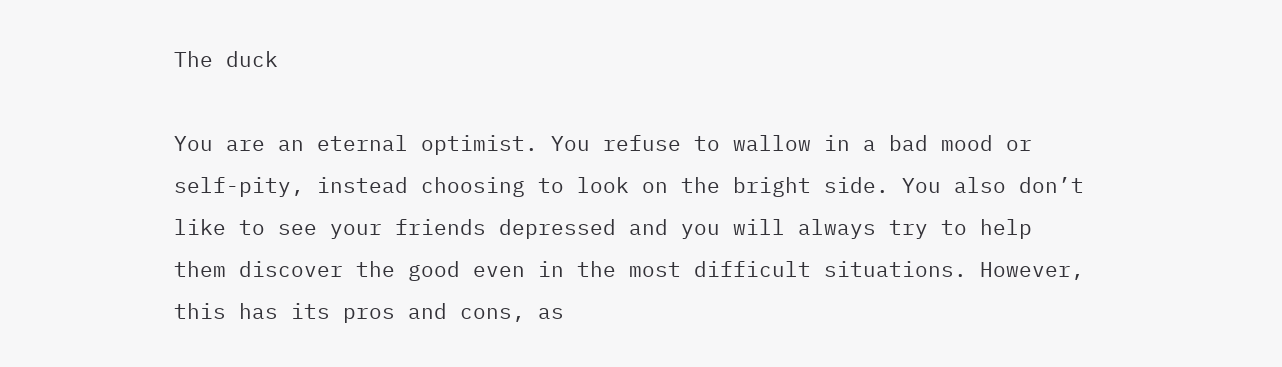The duck

You are an eternal optimist. You refuse to wallow in a bad mood or self-pity, instead choosing to look on the bright side. You also don’t like to see your friends depressed and you will always try to help them discover the good even in the most difficult situations. However, this has its pros and cons, as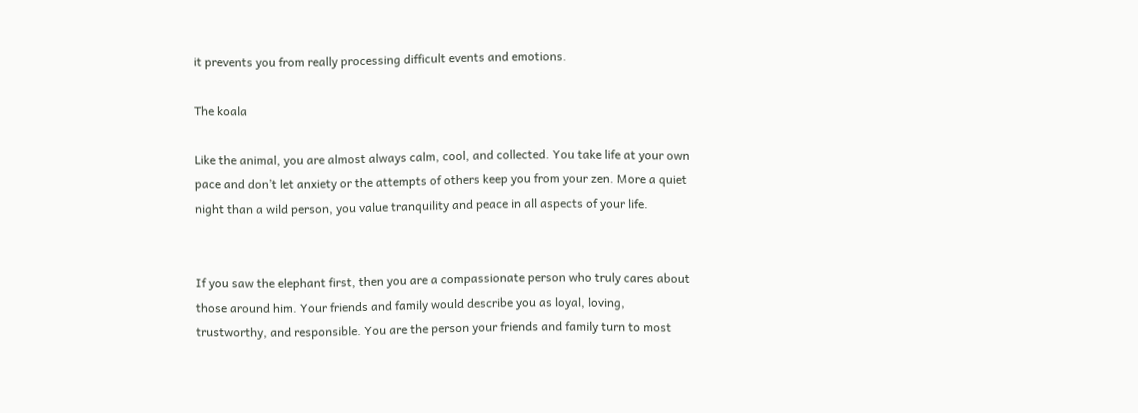it prevents you from really processing difficult events and emotions.

The koala

Like the animal, you are almost always calm, cool, and collected. You take life at your own pace and don’t let anxiety or the attempts of others keep you from your zen. More a quiet night than a wild person, you value tranquility and peace in all aspects of your life.


If you saw the elephant first, then you are a compassionate person who truly cares about those around him. Your friends and family would describe you as loyal, loving, trustworthy, and responsible. You are the person your friends and family turn to most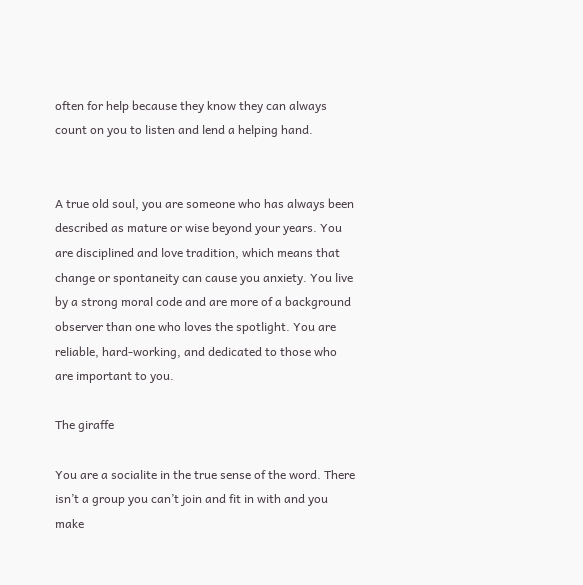often for help because they know they can always count on you to listen and lend a helping hand.


A true old soul, you are someone who has always been described as mature or wise beyond your years. You are disciplined and love tradition, which means that change or spontaneity can cause you anxiety. You live by a strong moral code and are more of a background observer than one who loves the spotlight. You are reliable, hard-working, and dedicated to those who are important to you.

The giraffe

You are a socialite in the true sense of the word. There isn’t a group you can’t join and fit in with and you make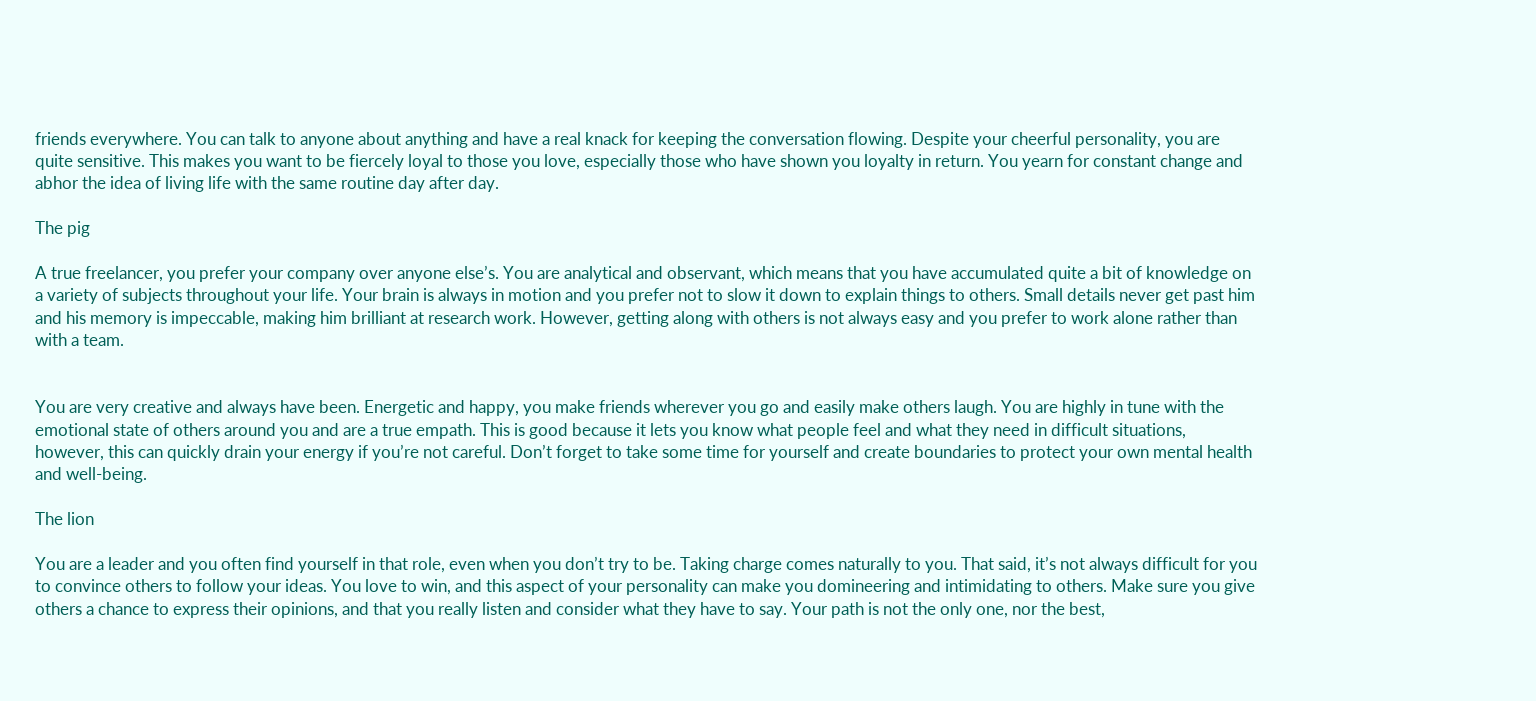friends everywhere. You can talk to anyone about anything and have a real knack for keeping the conversation flowing. Despite your cheerful personality, you are quite sensitive. This makes you want to be fiercely loyal to those you love, especially those who have shown you loyalty in return. You yearn for constant change and abhor the idea of living life with the same routine day after day.

The pig

A true freelancer, you prefer your company over anyone else’s. You are analytical and observant, which means that you have accumulated quite a bit of knowledge on a variety of subjects throughout your life. Your brain is always in motion and you prefer not to slow it down to explain things to others. Small details never get past him and his memory is impeccable, making him brilliant at research work. However, getting along with others is not always easy and you prefer to work alone rather than with a team.


You are very creative and always have been. Energetic and happy, you make friends wherever you go and easily make others laugh. You are highly in tune with the emotional state of others around you and are a true empath. This is good because it lets you know what people feel and what they need in difficult situations, however, this can quickly drain your energy if you’re not careful. Don’t forget to take some time for yourself and create boundaries to protect your own mental health and well-being.

The lion

You are a leader and you often find yourself in that role, even when you don’t try to be. Taking charge comes naturally to you. That said, it’s not always difficult for you to convince others to follow your ideas. You love to win, and this aspect of your personality can make you domineering and intimidating to others. Make sure you give others a chance to express their opinions, and that you really listen and consider what they have to say. Your path is not the only one, nor the best,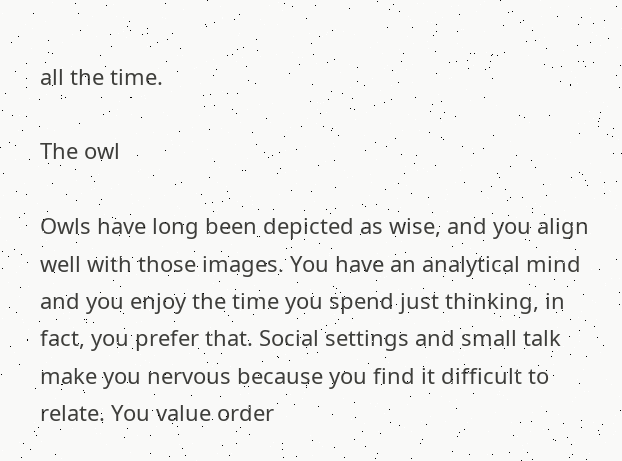all the time.

The owl

Owls have long been depicted as wise, and you align well with those images. You have an analytical mind and you enjoy the time you spend just thinking, in fact, you prefer that. Social settings and small talk make you nervous because you find it difficult to relate. You value order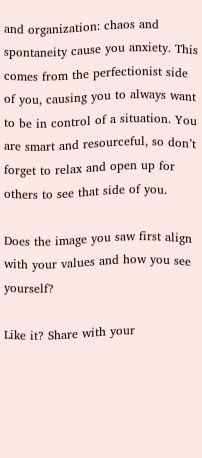and organization: chaos and spontaneity cause you anxiety. This comes from the perfectionist side of you, causing you to always want to be in control of a situation. You are smart and resourceful, so don’t forget to relax and open up for others to see that side of you.

Does the image you saw first align with your values and how you see yourself?

Like it? Share with your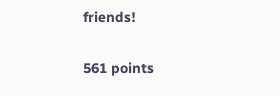friends!

561 points